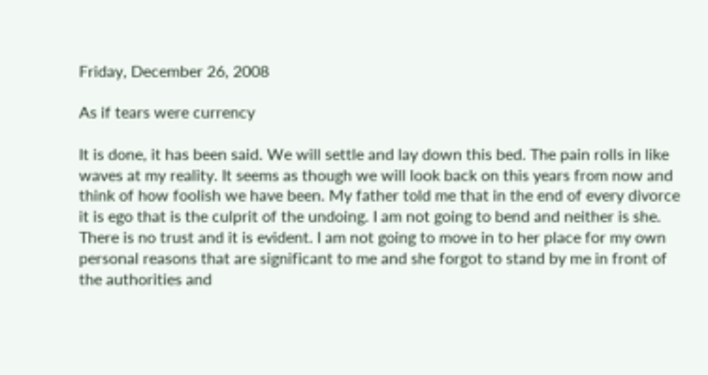Friday, December 26, 2008

As if tears were currency

It is done, it has been said. We will settle and lay down this bed. The pain rolls in like waves at my reality. It seems as though we will look back on this years from now and think of how foolish we have been. My father told me that in the end of every divorce it is ego that is the culprit of the undoing. I am not going to bend and neither is she. There is no trust and it is evident. I am not going to move in to her place for my own personal reasons that are significant to me and she forgot to stand by me in front of the authorities and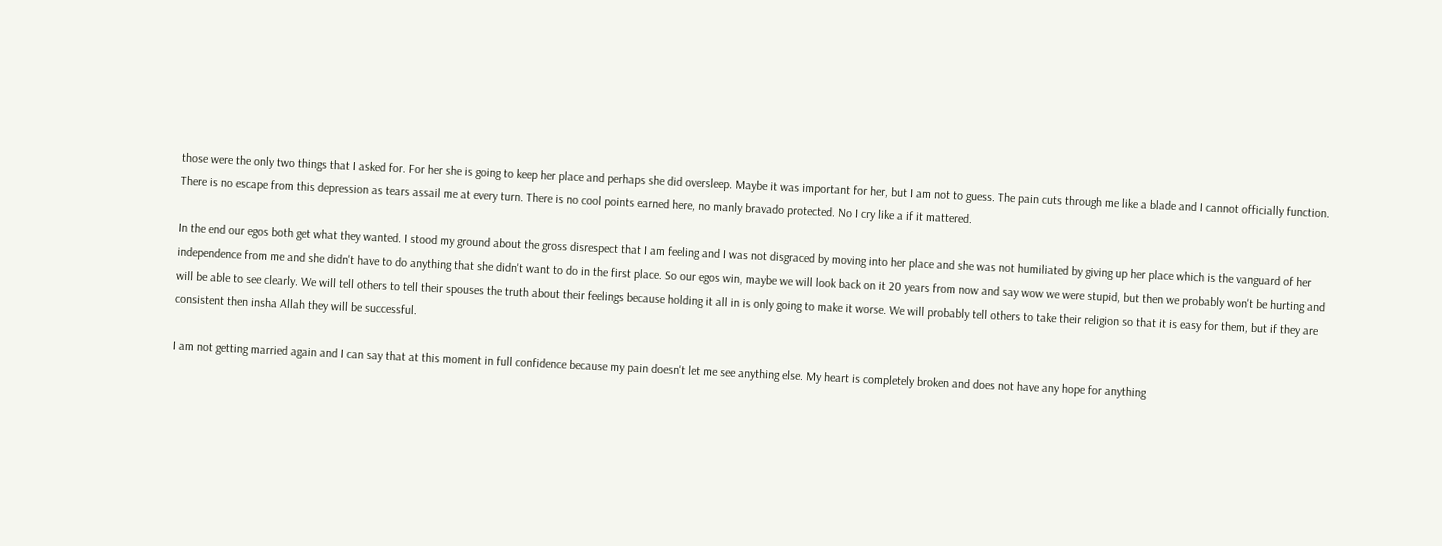those were the only two things that I asked for. For her she is going to keep her place and perhaps she did oversleep. Maybe it was important for her, but I am not to guess. The pain cuts through me like a blade and I cannot officially function. There is no escape from this depression as tears assail me at every turn. There is no cool points earned here, no manly bravado protected. No I cry like a if it mattered.

In the end our egos both get what they wanted. I stood my ground about the gross disrespect that I am feeling and I was not disgraced by moving into her place and she was not humiliated by giving up her place which is the vanguard of her independence from me and she didn't have to do anything that she didn't want to do in the first place. So our egos win, maybe we will look back on it 20 years from now and say wow we were stupid, but then we probably won't be hurting and will be able to see clearly. We will tell others to tell their spouses the truth about their feelings because holding it all in is only going to make it worse. We will probably tell others to take their religion so that it is easy for them, but if they are consistent then insha Allah they will be successful.

I am not getting married again and I can say that at this moment in full confidence because my pain doesn't let me see anything else. My heart is completely broken and does not have any hope for anything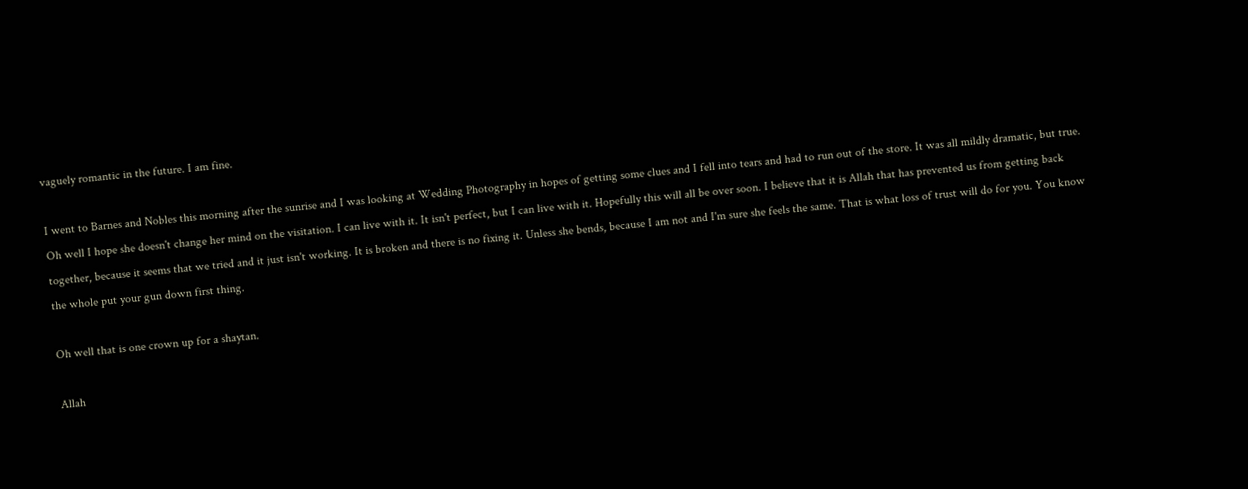vaguely romantic in the future. I am fine.

I went to Barnes and Nobles this morning after the sunrise and I was looking at Wedding Photography in hopes of getting some clues and I fell into tears and had to run out of the store. It was all mildly dramatic, but true. Oh well I hope she doesn't change her mind on the visitation. I can live with it. It isn't perfect, but I can live with it. Hopefully this will all be over soon. I believe that it is Allah that has prevented us from getting back together, because it seems that we tried and it just isn't working. It is broken and there is no fixing it. Unless she bends, because I am not and I'm sure she feels the same. That is what loss of trust will do for you. You know the whole put your gun down first thing.

Oh well that is one crown up for a shaytan.

Allah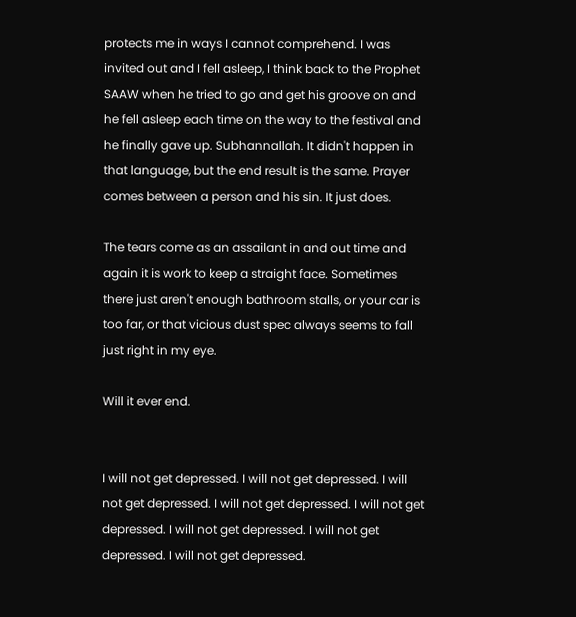protects me in ways I cannot comprehend. I was invited out and I fell asleep, I think back to the Prophet SAAW when he tried to go and get his groove on and he fell asleep each time on the way to the festival and he finally gave up. Subhannallah. It didn't happen in that language, but the end result is the same. Prayer comes between a person and his sin. It just does.

The tears come as an assailant in and out time and again it is work to keep a straight face. Sometimes there just aren't enough bathroom stalls, or your car is too far, or that vicious dust spec always seems to fall just right in my eye.

Will it ever end.


I will not get depressed. I will not get depressed. I will not get depressed. I will not get depressed. I will not get depressed. I will not get depressed. I will not get depressed. I will not get depressed.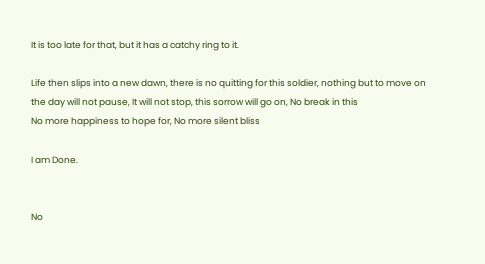It is too late for that, but it has a catchy ring to it.

Life then slips into a new dawn, there is no quitting for this soldier, nothing but to move on
the day will not pause, It will not stop, this sorrow will go on, No break in this
No more happiness to hope for, No more silent bliss

I am Done.


No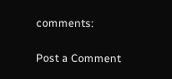comments:

Post a Comment